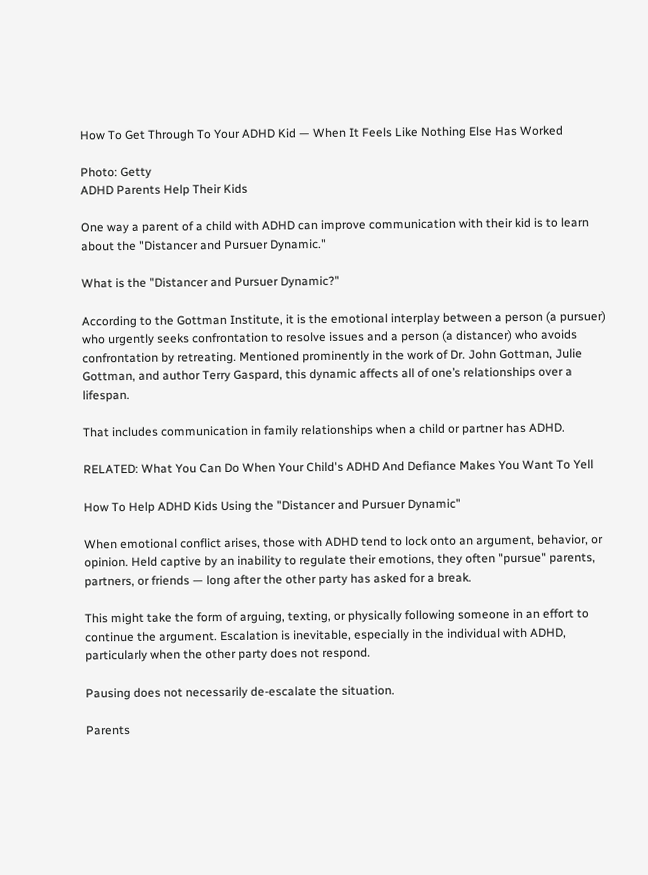How To Get Through To Your ADHD Kid — When It Feels Like Nothing Else Has Worked

Photo: Getty
ADHD Parents Help Their Kids

One way a parent of a child with ADHD can improve communication with their kid is to learn about the "Distancer and Pursuer Dynamic."

What is the "Distancer and Pursuer Dynamic?"

According to the Gottman Institute, it is the emotional interplay between a person (a pursuer) who urgently seeks confrontation to resolve issues and a person (a distancer) who avoids confrontation by retreating. Mentioned prominently in the work of Dr. John Gottman, Julie Gottman, and author Terry Gaspard, this dynamic affects all of one’s relationships over a lifespan.

That includes communication in family relationships when a child or partner has ADHD.

RELATED: What You Can Do When Your Child's ADHD And Defiance Makes You Want To Yell

How To Help ADHD Kids Using the "Distancer and Pursuer Dynamic"

When emotional conflict arises, those with ADHD tend to lock onto an argument, behavior, or opinion. Held captive by an inability to regulate their emotions, they often "pursue" parents, partners, or friends — long after the other party has asked for a break.

This might take the form of arguing, texting, or physically following someone in an effort to continue the argument. Escalation is inevitable, especially in the individual with ADHD, particularly when the other party does not respond.

Pausing does not necessarily de-escalate the situation.

Parents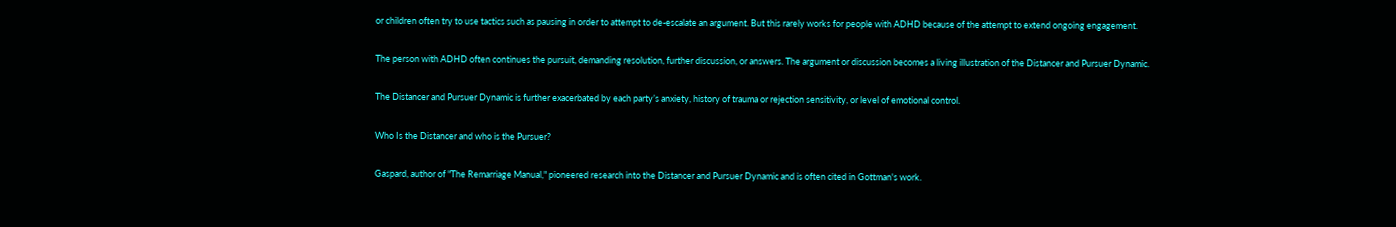or children often try to use tactics such as pausing in order to attempt to de-escalate an argument. But this rarely works for people with ADHD because of the attempt to extend ongoing engagement.

The person with ADHD often continues the pursuit, demanding resolution, further discussion, or answers. The argument or discussion becomes a living illustration of the Distancer and Pursuer Dynamic.

The Distancer and Pursuer Dynamic is further exacerbated by each party’s anxiety, history of trauma or rejection sensitivity, or level of emotional control.

Who Is the Distancer and who is the Pursuer?

Gaspard, author of "The Remarriage Manual," pioneered research into the Distancer and Pursuer Dynamic and is often cited in Gottman's work.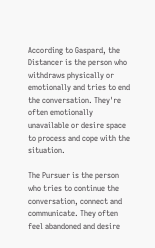According to Gaspard, the Distancer is the person who withdraws physically or emotionally and tries to end the conversation. They're often emotionally unavailable or desire space to process and cope with the situation.

The Pursuer is the person who tries to continue the conversation, connect and communicate. They often feel abandoned and desire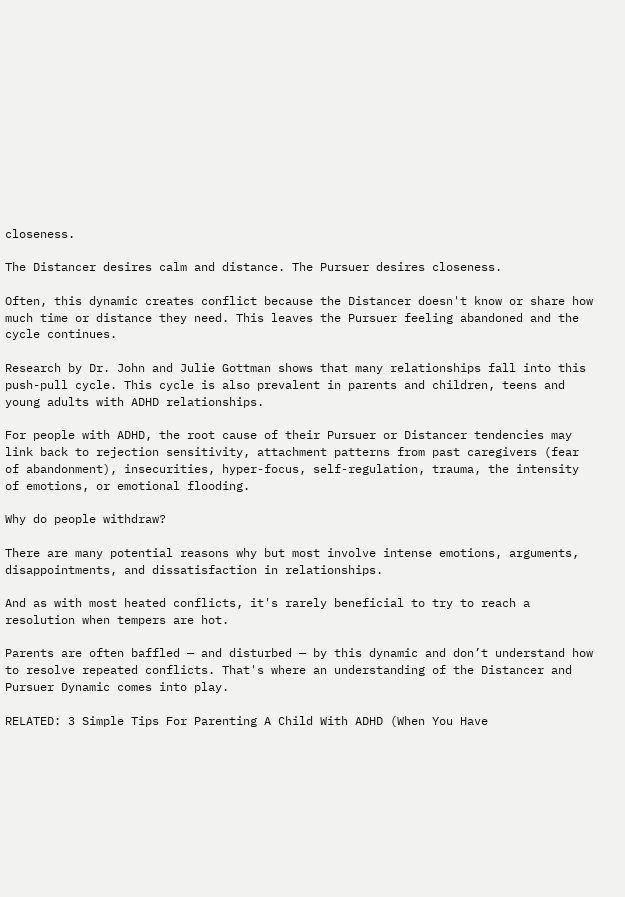closeness.

The Distancer desires calm and distance. The Pursuer desires closeness.

Often, this dynamic creates conflict because the Distancer doesn't know or share how much time or distance they need. This leaves the Pursuer feeling abandoned and the cycle continues.

Research by Dr. John and Julie Gottman shows that many relationships fall into this push-pull cycle. This cycle is also prevalent in parents and children, teens and young adults with ADHD relationships.

For people with ADHD, the root cause of their Pursuer or Distancer tendencies may link back to rejection sensitivity, attachment patterns from past caregivers (fear of abandonment), insecurities, hyper-focus, self-regulation, trauma, the intensity of emotions, or emotional flooding.

Why do people withdraw?

There are many potential reasons why but most involve intense emotions, arguments, disappointments, and dissatisfaction in relationships.

And as with most heated conflicts, it's rarely beneficial to try to reach a resolution when tempers are hot.

Parents are often baffled — and disturbed — by this dynamic and don’t understand how to resolve repeated conflicts. That's where an understanding of the Distancer and Pursuer Dynamic comes into play.

RELATED: 3 Simple Tips For Parenting A Child With ADHD (When You Have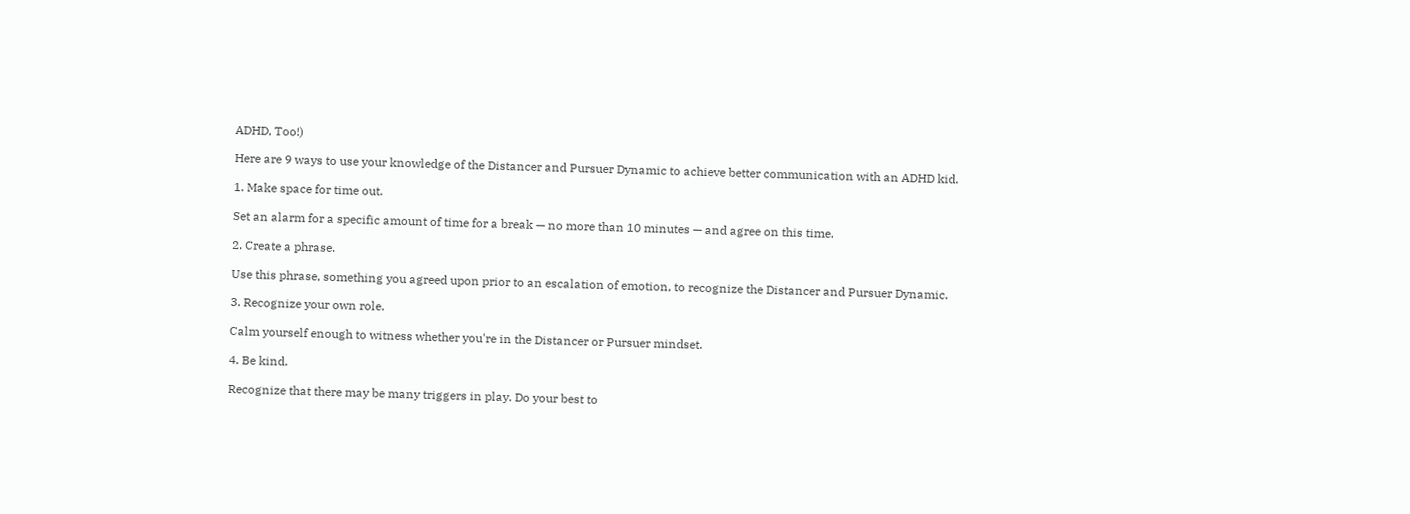ADHD, Too!)

Here are 9 ways to use your knowledge of the Distancer and Pursuer Dynamic to achieve better communication with an ADHD kid.

1. Make space for time out.

Set an alarm for a specific amount of time for a break — no more than 10 minutes — and agree on this time.

2. Create a phrase.

Use this phrase, something you agreed upon prior to an escalation of emotion, to recognize the Distancer and Pursuer Dynamic.

3. Recognize your own role.

Calm yourself enough to witness whether you're in the Distancer or Pursuer mindset.

4. Be kind.

Recognize that there may be many triggers in play. Do your best to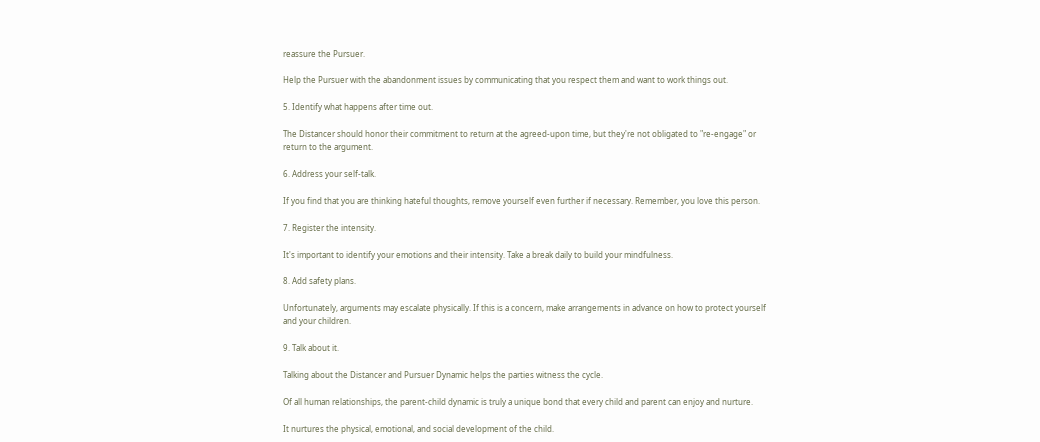reassure the Pursuer.

Help the Pursuer with the abandonment issues by communicating that you respect them and want to work things out.

5. Identify what happens after time out.

The Distancer should honor their commitment to return at the agreed-upon time, but they're not obligated to "re-engage" or return to the argument.

6. Address your self-talk.

If you find that you are thinking hateful thoughts, remove yourself even further if necessary. Remember, you love this person.

7. Register the intensity.

It's important to identify your emotions and their intensity. Take a break daily to build your mindfulness.

8. Add safety plans.

Unfortunately, arguments may escalate physically. If this is a concern, make arrangements in advance on how to protect yourself and your children.

9. Talk about it.

Talking about the Distancer and Pursuer Dynamic helps the parties witness the cycle.

Of all human relationships, the parent-child dynamic is truly a unique bond that every child and parent can enjoy and nurture.

It nurtures the physical, emotional, and social development of the child.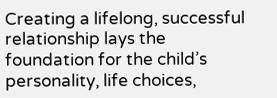Creating a lifelong, successful relationship lays the foundation for the child’s personality, life choices,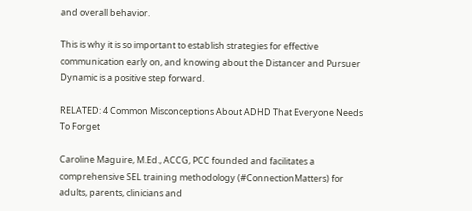and overall behavior.

This is why it is so important to establish strategies for effective communication early on, and knowing about the Distancer and Pursuer Dynamic is a positive step forward.

RELATED: 4 Common Misconceptions About ADHD That Everyone Needs To Forget

Caroline Maguire, M.Ed., ACCG, PCC founded and facilitates a comprehensive SEL training methodology (#ConnectionMatters) for adults, parents, clinicians and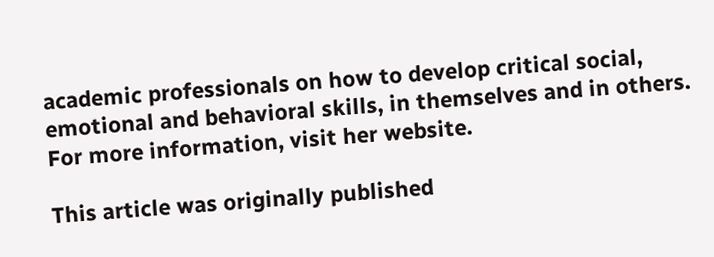academic professionals on how to develop critical social, emotional and behavioral skills, in themselves and in others. For more information, visit her website.

This article was originally published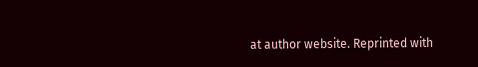at author website. Reprinted with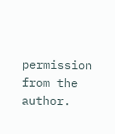permission from the author.